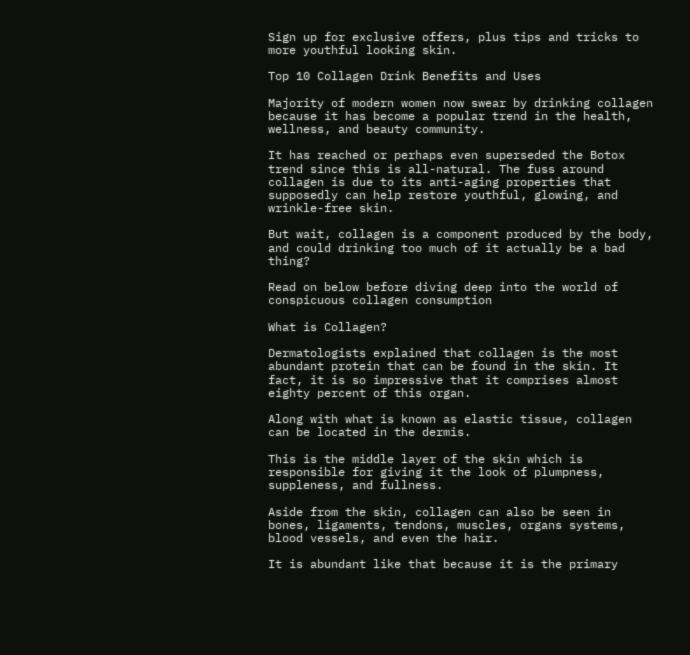Sign up for exclusive offers, plus tips and tricks to more youthful looking skin.

Top 10 Collagen Drink Benefits and Uses

Majority of modern women now swear by drinking collagen because it has become a popular trend in the health, wellness, and beauty community.

It has reached or perhaps even superseded the Botox trend since this is all-natural. The fuss around collagen is due to its anti-aging properties that supposedly can help restore youthful, glowing, and wrinkle-free skin.

But wait, collagen is a component produced by the body, and could drinking too much of it actually be a bad thing?

Read on below before diving deep into the world of conspicuous collagen consumption

What is Collagen?

Dermatologists explained that collagen is the most abundant protein that can be found in the skin. It fact, it is so impressive that it comprises almost eighty percent of this organ.

Along with what is known as elastic tissue, collagen can be located in the dermis.

This is the middle layer of the skin which is responsible for giving it the look of plumpness, suppleness, and fullness.

Aside from the skin, collagen can also be seen in bones, ligaments, tendons, muscles, organs systems, blood vessels, and even the hair.

It is abundant like that because it is the primary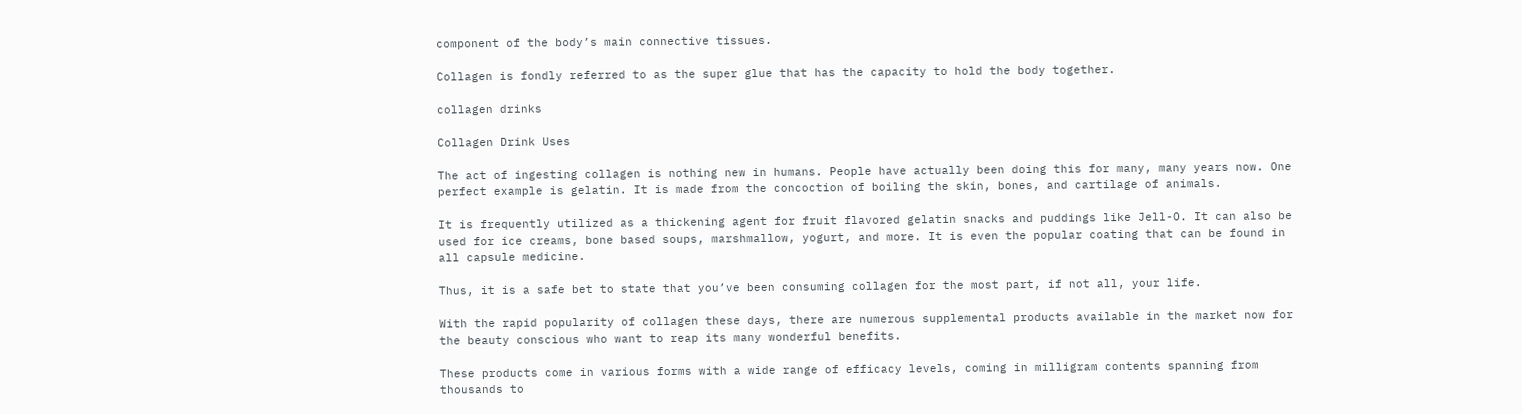component of the body’s main connective tissues.

Collagen is fondly referred to as the super glue that has the capacity to hold the body together.

collagen drinks

Collagen Drink Uses

The act of ingesting collagen is nothing new in humans. People have actually been doing this for many, many years now. One perfect example is gelatin. It is made from the concoction of boiling the skin, bones, and cartilage of animals.

It is frequently utilized as a thickening agent for fruit flavored gelatin snacks and puddings like Jell-O. It can also be used for ice creams, bone based soups, marshmallow, yogurt, and more. It is even the popular coating that can be found in all capsule medicine.

Thus, it is a safe bet to state that you’ve been consuming collagen for the most part, if not all, your life.

With the rapid popularity of collagen these days, there are numerous supplemental products available in the market now for the beauty conscious who want to reap its many wonderful benefits.

These products come in various forms with a wide range of efficacy levels, coming in milligram contents spanning from thousands to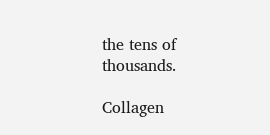the tens of thousands.

Collagen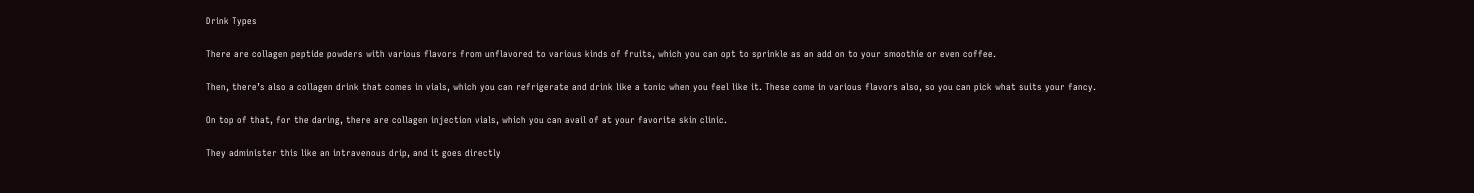Drink Types

There are collagen peptide powders with various flavors from unflavored to various kinds of fruits, which you can opt to sprinkle as an add on to your smoothie or even coffee.

Then, there’s also a collagen drink that comes in vials, which you can refrigerate and drink like a tonic when you feel like it. These come in various flavors also, so you can pick what suits your fancy.

On top of that, for the daring, there are collagen injection vials, which you can avail of at your favorite skin clinic.

They administer this like an intravenous drip, and it goes directly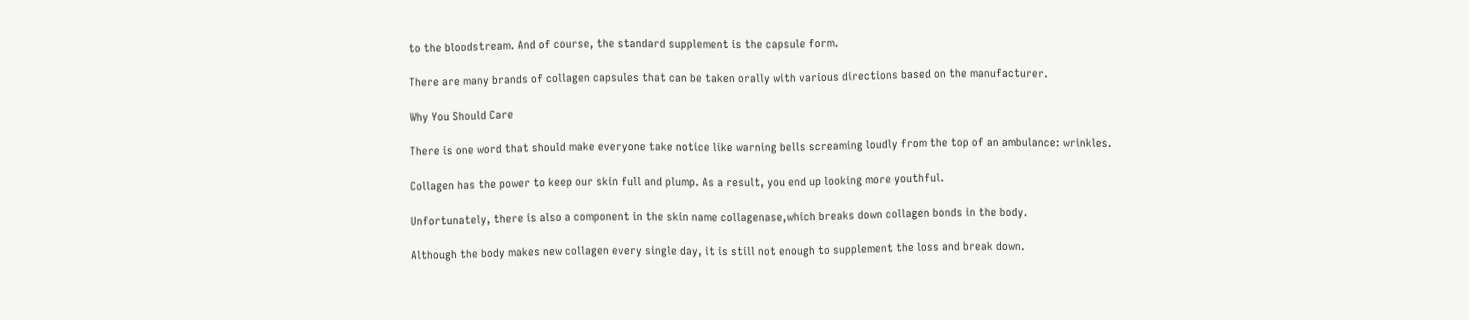to the bloodstream. And of course, the standard supplement is the capsule form.

There are many brands of collagen capsules that can be taken orally with various directions based on the manufacturer.

Why You Should Care

There is one word that should make everyone take notice like warning bells screaming loudly from the top of an ambulance: wrinkles.

Collagen has the power to keep our skin full and plump. As a result, you end up looking more youthful.

Unfortunately, there is also a component in the skin name collagenase,which breaks down collagen bonds in the body.

Although the body makes new collagen every single day, it is still not enough to supplement the loss and break down.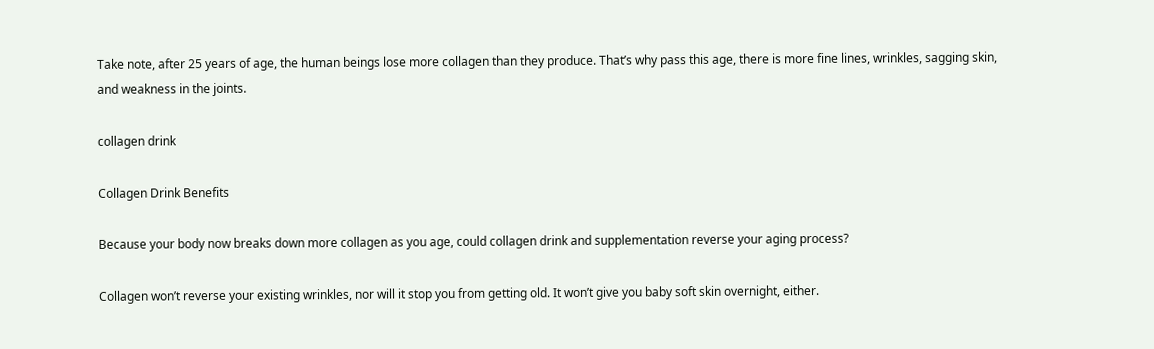Take note, after 25 years of age, the human beings lose more collagen than they produce. That’s why pass this age, there is more fine lines, wrinkles, sagging skin, and weakness in the joints.

collagen drink

Collagen Drink Benefits

Because your body now breaks down more collagen as you age, could collagen drink and supplementation reverse your aging process?

Collagen won’t reverse your existing wrinkles, nor will it stop you from getting old. It won’t give you baby soft skin overnight, either.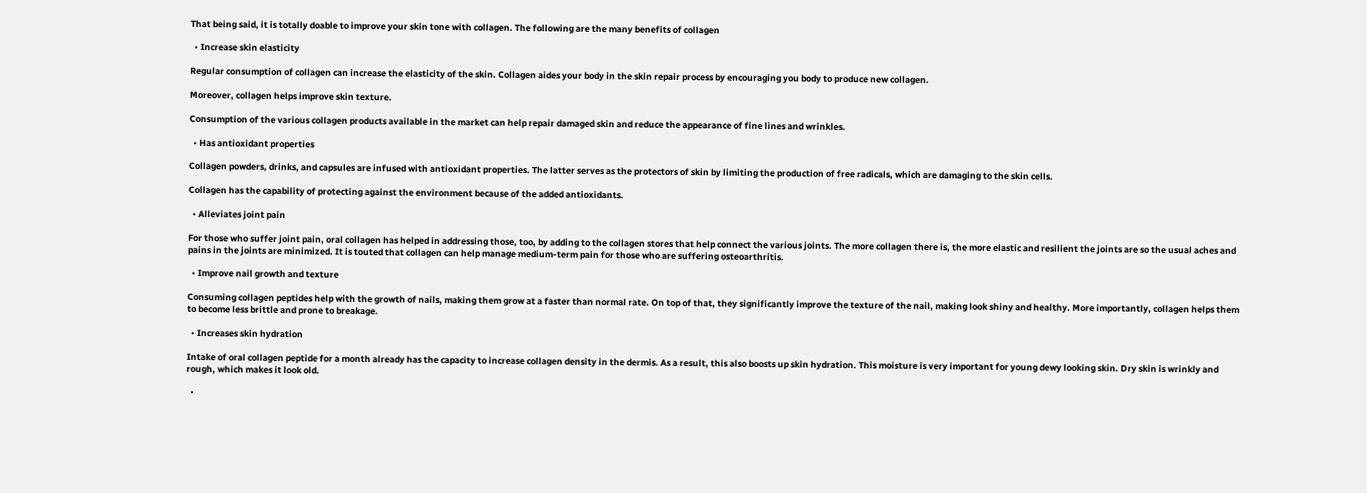That being said, it is totally doable to improve your skin tone with collagen. The following are the many benefits of collagen

  • Increase skin elasticity

Regular consumption of collagen can increase the elasticity of the skin. Collagen aides your body in the skin repair process by encouraging you body to produce new collagen.

Moreover, collagen helps improve skin texture.

Consumption of the various collagen products available in the market can help repair damaged skin and reduce the appearance of fine lines and wrinkles.

  • Has antioxidant properties

Collagen powders, drinks, and capsules are infused with antioxidant properties. The latter serves as the protectors of skin by limiting the production of free radicals, which are damaging to the skin cells.

Collagen has the capability of protecting against the environment because of the added antioxidants.

  • Alleviates joint pain

For those who suffer joint pain, oral collagen has helped in addressing those, too, by adding to the collagen stores that help connect the various joints. The more collagen there is, the more elastic and resilient the joints are so the usual aches and pains in the joints are minimized. It is touted that collagen can help manage medium-term pain for those who are suffering osteoarthritis.

  • Improve nail growth and texture

Consuming collagen peptides help with the growth of nails, making them grow at a faster than normal rate. On top of that, they significantly improve the texture of the nail, making look shiny and healthy. More importantly, collagen helps them to become less brittle and prone to breakage.

  • Increases skin hydration

Intake of oral collagen peptide for a month already has the capacity to increase collagen density in the dermis. As a result, this also boosts up skin hydration. This moisture is very important for young dewy looking skin. Dry skin is wrinkly and rough, which makes it look old.

  •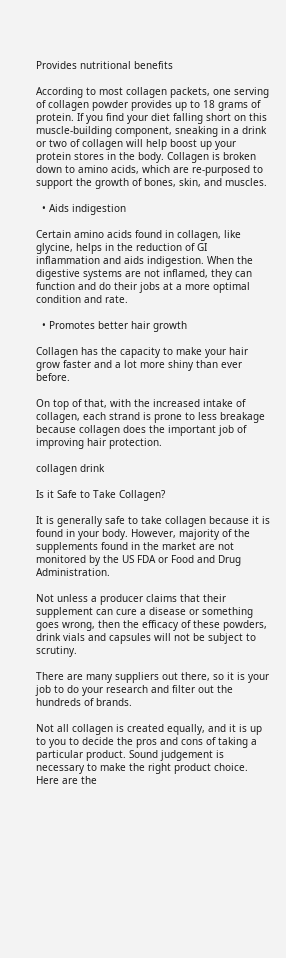Provides nutritional benefits

According to most collagen packets, one serving of collagen powder provides up to 18 grams of protein. If you find your diet falling short on this muscle-building component, sneaking in a drink or two of collagen will help boost up your protein stores in the body. Collagen is broken down to amino acids, which are re-purposed to support the growth of bones, skin, and muscles.

  • Aids indigestion

Certain amino acids found in collagen, like glycine, helps in the reduction of GI inflammation and aids indigestion. When the digestive systems are not inflamed, they can function and do their jobs at a more optimal condition and rate.

  • Promotes better hair growth

Collagen has the capacity to make your hair grow faster and a lot more shiny than ever before.

On top of that, with the increased intake of collagen, each strand is prone to less breakage because collagen does the important job of improving hair protection.

collagen drink

Is it Safe to Take Collagen?

It is generally safe to take collagen because it is found in your body. However, majority of the supplements found in the market are not monitored by the US FDA or Food and Drug Administration.

Not unless a producer claims that their supplement can cure a disease or something goes wrong, then the efficacy of these powders, drink vials and capsules will not be subject to scrutiny.

There are many suppliers out there, so it is your job to do your research and filter out the hundreds of brands.

Not all collagen is created equally, and it is up to you to decide the pros and cons of taking a particular product. Sound judgement is necessary to make the right product choice. Here are the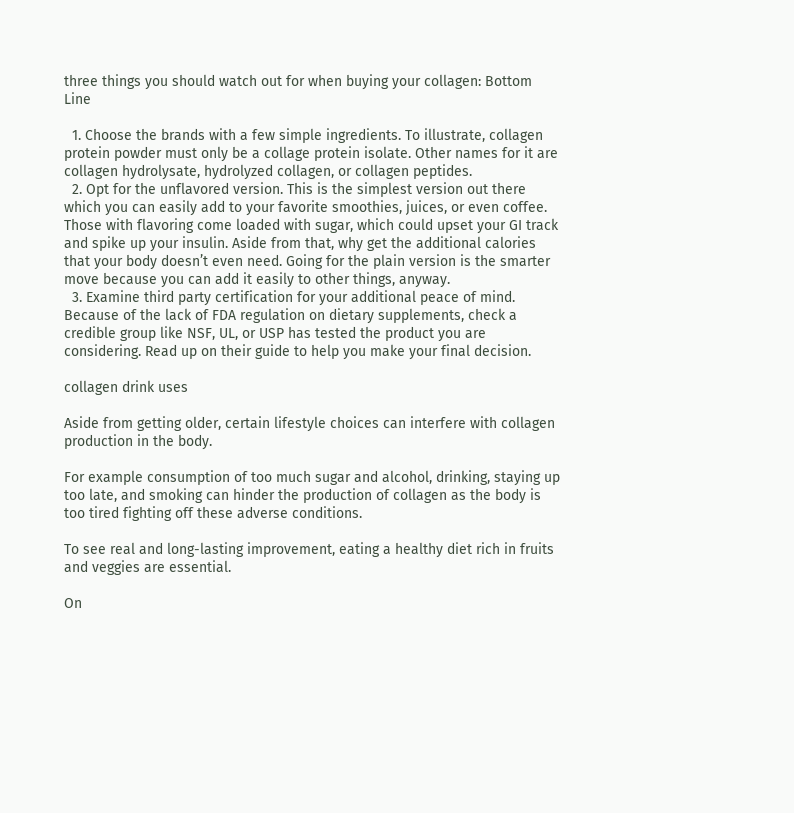three things you should watch out for when buying your collagen: Bottom Line

  1. Choose the brands with a few simple ingredients. To illustrate, collagen protein powder must only be a collage protein isolate. Other names for it are collagen hydrolysate, hydrolyzed collagen, or collagen peptides.
  2. Opt for the unflavored version. This is the simplest version out there which you can easily add to your favorite smoothies, juices, or even coffee. Those with flavoring come loaded with sugar, which could upset your GI track and spike up your insulin. Aside from that, why get the additional calories that your body doesn’t even need. Going for the plain version is the smarter move because you can add it easily to other things, anyway.
  3. Examine third party certification for your additional peace of mind. Because of the lack of FDA regulation on dietary supplements, check a credible group like NSF, UL, or USP has tested the product you are considering. Read up on their guide to help you make your final decision.

collagen drink uses

Aside from getting older, certain lifestyle choices can interfere with collagen production in the body.

For example consumption of too much sugar and alcohol, drinking, staying up too late, and smoking can hinder the production of collagen as the body is too tired fighting off these adverse conditions.

To see real and long-lasting improvement, eating a healthy diet rich in fruits and veggies are essential.

On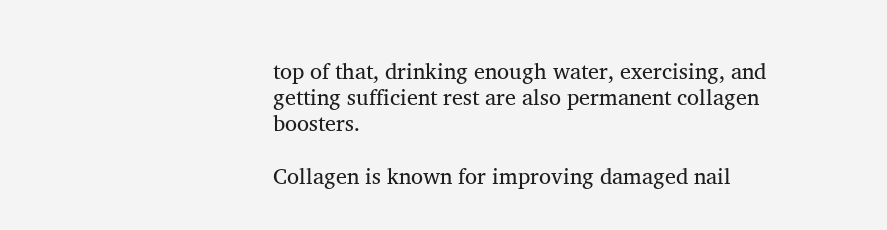top of that, drinking enough water, exercising, and getting sufficient rest are also permanent collagen boosters.

Collagen is known for improving damaged nail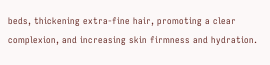beds, thickening extra-fine hair, promoting a clear complexion, and increasing skin firmness and hydration.